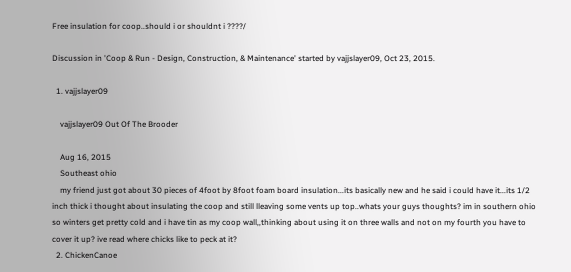Free insulation for coop..should i or shouldnt i ????/

Discussion in 'Coop & Run - Design, Construction, & Maintenance' started by vajjslayer09, Oct 23, 2015.

  1. vajjslayer09

    vajjslayer09 Out Of The Brooder

    Aug 16, 2015
    Southeast ohio
    my friend just got about 30 pieces of 4foot by 8foot foam board insulation...its basically new and he said i could have it...its 1/2 inch thick i thought about insulating the coop and still lleaving some vents up top..whats your guys thoughts? im in southern ohio so winters get pretty cold and i have tin as my coop wall,,thinking about using it on three walls and not on my fourth you have to cover it up? ive read where chicks like to peck at it?
  2. ChickenCanoe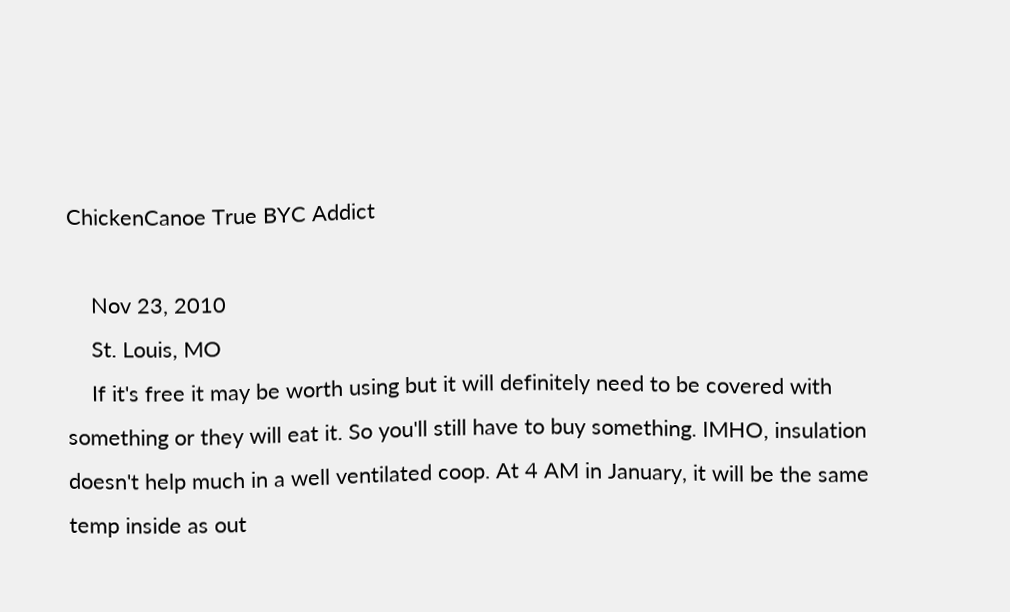ChickenCanoe True BYC Addict

    Nov 23, 2010
    St. Louis, MO
    If it's free it may be worth using but it will definitely need to be covered with something or they will eat it. So you'll still have to buy something. IMHO, insulation doesn't help much in a well ventilated coop. At 4 AM in January, it will be the same temp inside as out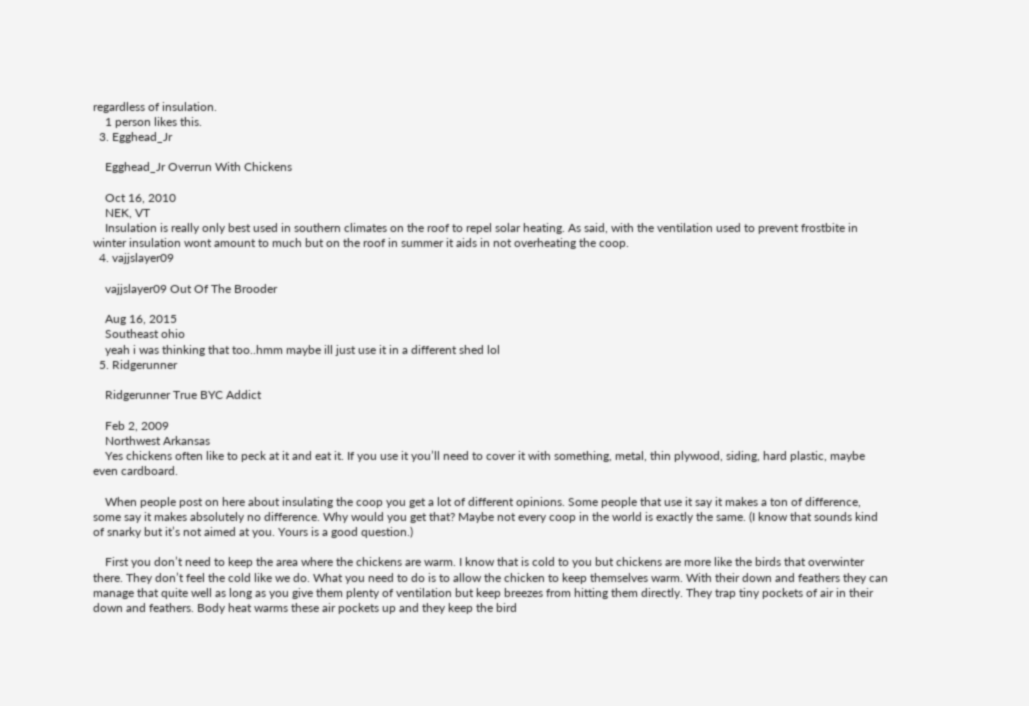regardless of insulation.
    1 person likes this.
  3. Egghead_Jr

    Egghead_Jr Overrun With Chickens

    Oct 16, 2010
    NEK, VT
    Insulation is really only best used in southern climates on the roof to repel solar heating. As said, with the ventilation used to prevent frostbite in winter insulation wont amount to much but on the roof in summer it aids in not overheating the coop.
  4. vajjslayer09

    vajjslayer09 Out Of The Brooder

    Aug 16, 2015
    Southeast ohio
    yeah i was thinking that too..hmm maybe ill just use it in a different shed lol
  5. Ridgerunner

    Ridgerunner True BYC Addict

    Feb 2, 2009
    Northwest Arkansas
    Yes chickens often like to peck at it and eat it. If you use it you’ll need to cover it with something, metal, thin plywood, siding, hard plastic, maybe even cardboard.

    When people post on here about insulating the coop you get a lot of different opinions. Some people that use it say it makes a ton of difference, some say it makes absolutely no difference. Why would you get that? Maybe not every coop in the world is exactly the same. (I know that sounds kind of snarky but it’s not aimed at you. Yours is a good question.)

    First you don’t need to keep the area where the chickens are warm. I know that is cold to you but chickens are more like the birds that overwinter there. They don’t feel the cold like we do. What you need to do is to allow the chicken to keep themselves warm. With their down and feathers they can manage that quite well as long as you give them plenty of ventilation but keep breezes from hitting them directly. They trap tiny pockets of air in their down and feathers. Body heat warms these air pockets up and they keep the bird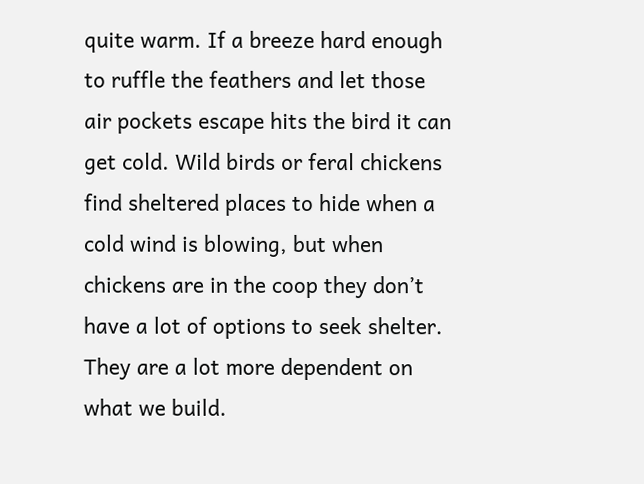quite warm. If a breeze hard enough to ruffle the feathers and let those air pockets escape hits the bird it can get cold. Wild birds or feral chickens find sheltered places to hide when a cold wind is blowing, but when chickens are in the coop they don’t have a lot of options to seek shelter. They are a lot more dependent on what we build.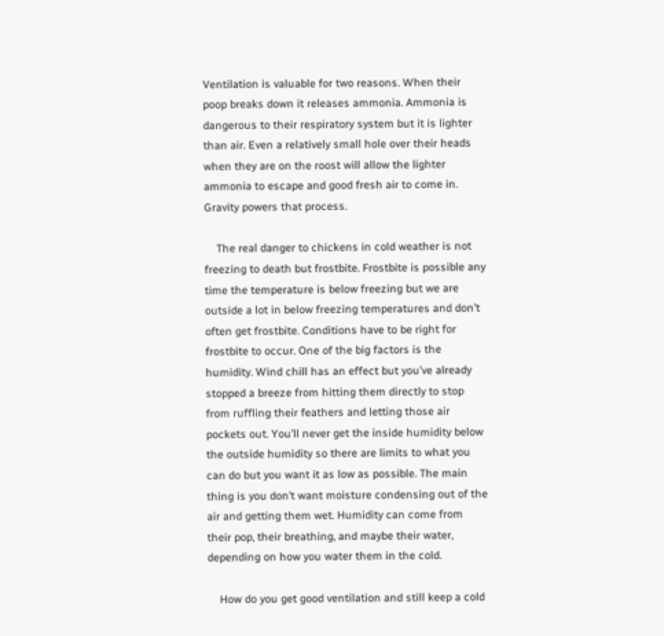Ventilation is valuable for two reasons. When their poop breaks down it releases ammonia. Ammonia is dangerous to their respiratory system but it is lighter than air. Even a relatively small hole over their heads when they are on the roost will allow the lighter ammonia to escape and good fresh air to come in. Gravity powers that process.

    The real danger to chickens in cold weather is not freezing to death but frostbite. Frostbite is possible any time the temperature is below freezing but we are outside a lot in below freezing temperatures and don’t often get frostbite. Conditions have to be right for frostbite to occur. One of the big factors is the humidity. Wind chill has an effect but you’ve already stopped a breeze from hitting them directly to stop from ruffling their feathers and letting those air pockets out. You’ll never get the inside humidity below the outside humidity so there are limits to what you can do but you want it as low as possible. The main thing is you don’t want moisture condensing out of the air and getting them wet. Humidity can come from their pop, their breathing, and maybe their water, depending on how you water them in the cold.

    How do you get good ventilation and still keep a cold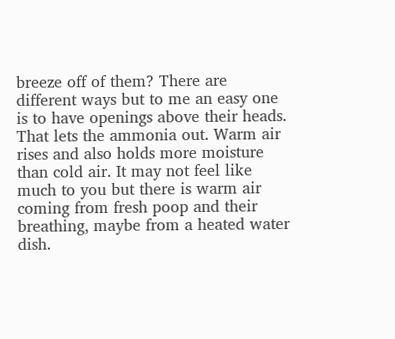breeze off of them? There are different ways but to me an easy one is to have openings above their heads. That lets the ammonia out. Warm air rises and also holds more moisture than cold air. It may not feel like much to you but there is warm air coming from fresh poop and their breathing, maybe from a heated water dish.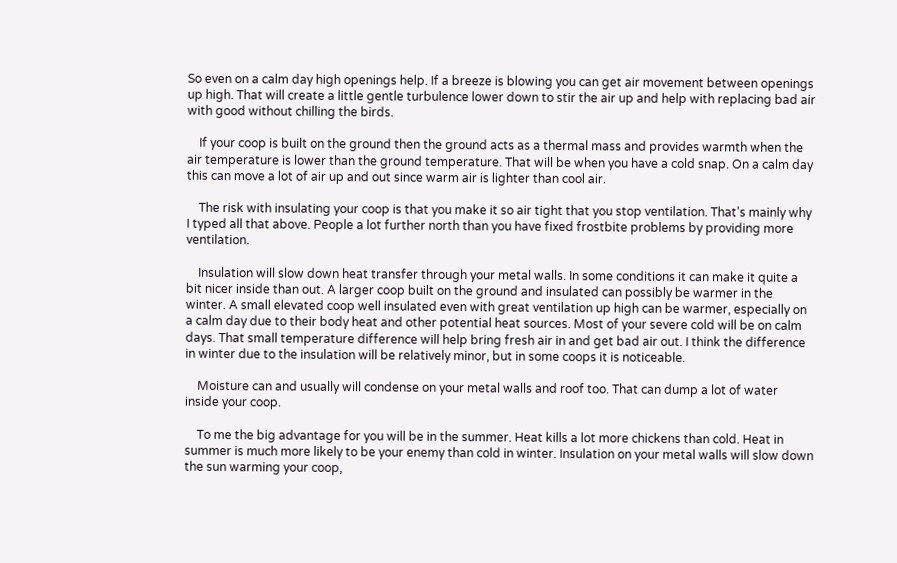So even on a calm day high openings help. If a breeze is blowing you can get air movement between openings up high. That will create a little gentle turbulence lower down to stir the air up and help with replacing bad air with good without chilling the birds.

    If your coop is built on the ground then the ground acts as a thermal mass and provides warmth when the air temperature is lower than the ground temperature. That will be when you have a cold snap. On a calm day this can move a lot of air up and out since warm air is lighter than cool air.

    The risk with insulating your coop is that you make it so air tight that you stop ventilation. That’s mainly why I typed all that above. People a lot further north than you have fixed frostbite problems by providing more ventilation.

    Insulation will slow down heat transfer through your metal walls. In some conditions it can make it quite a bit nicer inside than out. A larger coop built on the ground and insulated can possibly be warmer in the winter. A small elevated coop well insulated even with great ventilation up high can be warmer, especially on a calm day due to their body heat and other potential heat sources. Most of your severe cold will be on calm days. That small temperature difference will help bring fresh air in and get bad air out. I think the difference in winter due to the insulation will be relatively minor, but in some coops it is noticeable.

    Moisture can and usually will condense on your metal walls and roof too. That can dump a lot of water inside your coop.

    To me the big advantage for you will be in the summer. Heat kills a lot more chickens than cold. Heat in summer is much more likely to be your enemy than cold in winter. Insulation on your metal walls will slow down the sun warming your coop,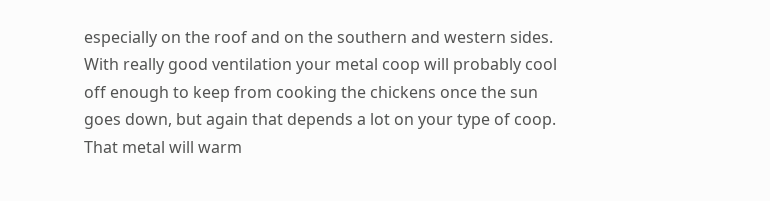especially on the roof and on the southern and western sides. With really good ventilation your metal coop will probably cool off enough to keep from cooking the chickens once the sun goes down, but again that depends a lot on your type of coop. That metal will warm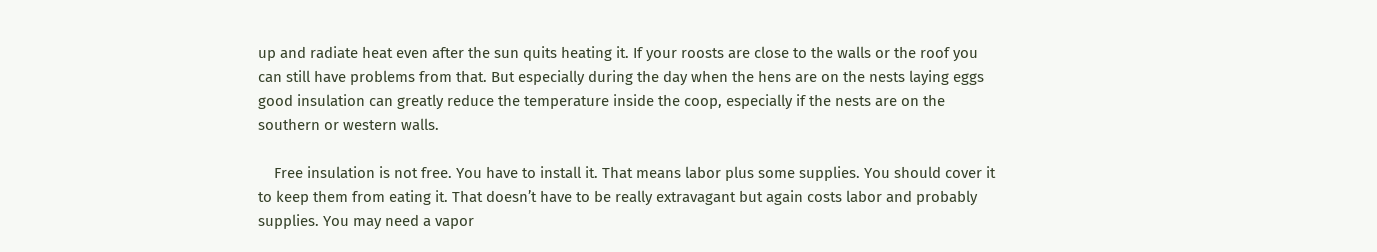up and radiate heat even after the sun quits heating it. If your roosts are close to the walls or the roof you can still have problems from that. But especially during the day when the hens are on the nests laying eggs good insulation can greatly reduce the temperature inside the coop, especially if the nests are on the southern or western walls.

    Free insulation is not free. You have to install it. That means labor plus some supplies. You should cover it to keep them from eating it. That doesn’t have to be really extravagant but again costs labor and probably supplies. You may need a vapor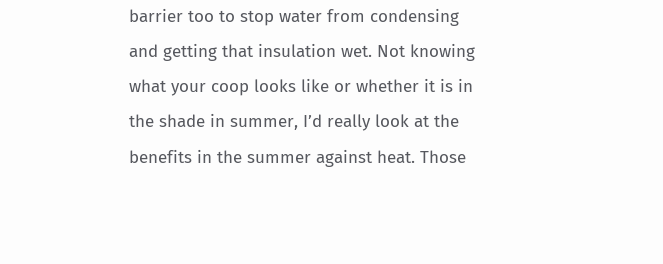barrier too to stop water from condensing and getting that insulation wet. Not knowing what your coop looks like or whether it is in the shade in summer, I’d really look at the benefits in the summer against heat. Those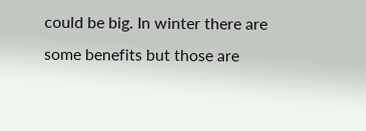could be big. In winter there are some benefits but those are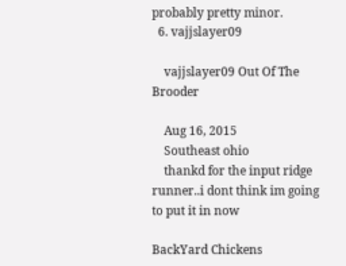probably pretty minor.
  6. vajjslayer09

    vajjslayer09 Out Of The Brooder

    Aug 16, 2015
    Southeast ohio
    thankd for the input ridge runner..i dont think im going to put it in now

BackYard Chickens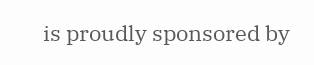is proudly sponsored by